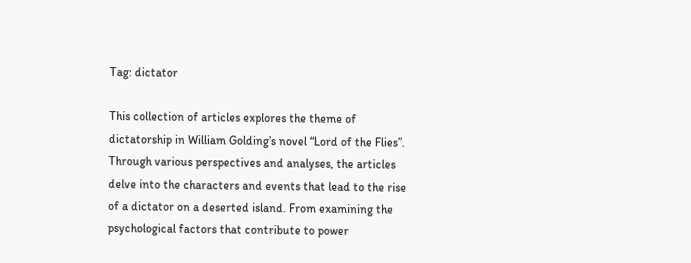Tag: dictator

This collection of articles explores the theme of dictatorship in William Golding’s novel “Lord of the Flies”. Through various perspectives and analyses, the articles delve into the characters and events that lead to the rise of a dictator on a deserted island. From examining the psychological factors that contribute to power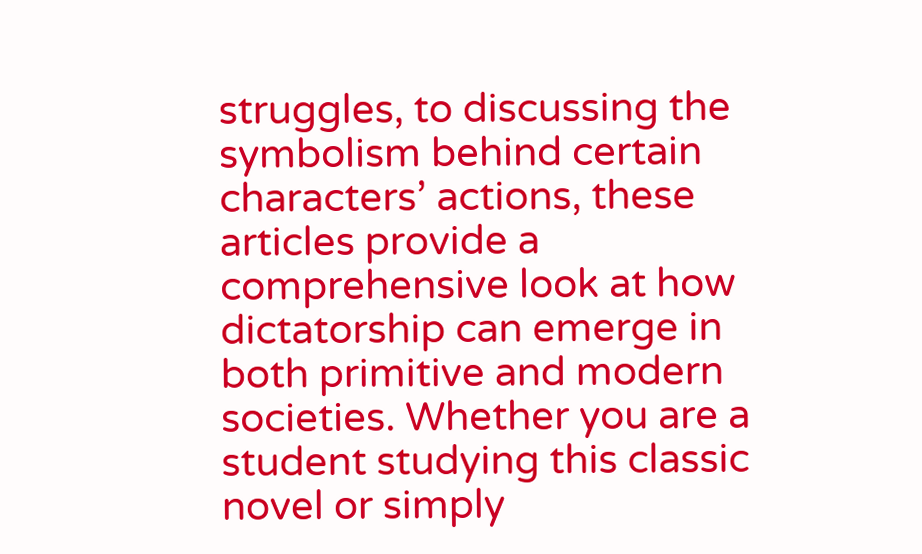struggles, to discussing the symbolism behind certain characters’ actions, these articles provide a comprehensive look at how dictatorship can emerge in both primitive and modern societies. Whether you are a student studying this classic novel or simply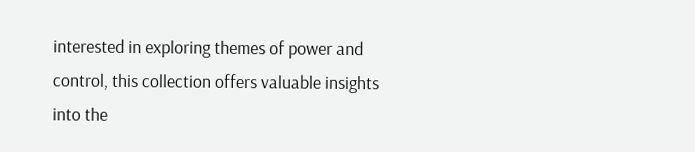interested in exploring themes of power and control, this collection offers valuable insights into the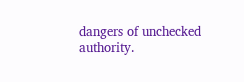dangers of unchecked authority.